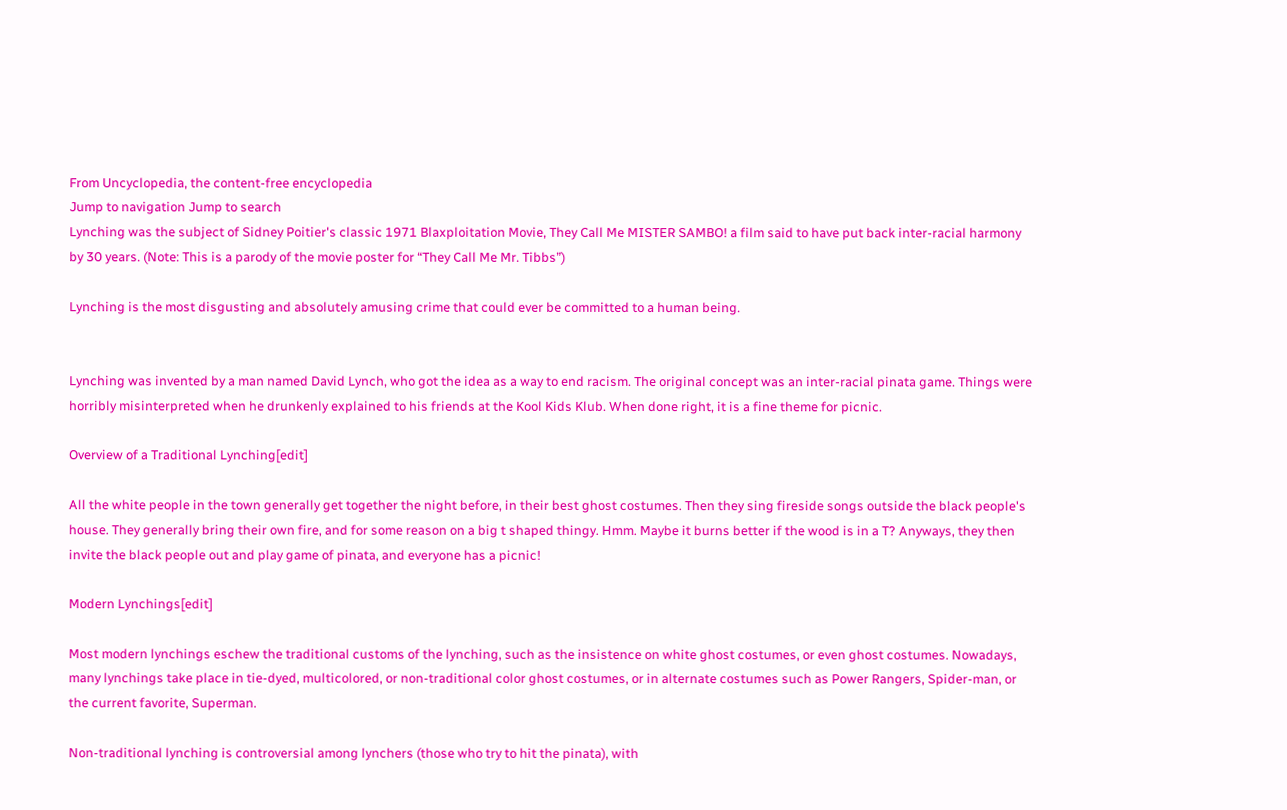From Uncyclopedia, the content-free encyclopedia
Jump to navigation Jump to search
Lynching was the subject of Sidney Poitier's classic 1971 Blaxploitation Movie, They Call Me MISTER SAMBO! a film said to have put back inter-racial harmony by 30 years. (Note: This is a parody of the movie poster for “They Call Me Mr. Tibbs”)

Lynching is the most disgusting and absolutely amusing crime that could ever be committed to a human being.


Lynching was invented by a man named David Lynch, who got the idea as a way to end racism. The original concept was an inter-racial pinata game. Things were horribly misinterpreted when he drunkenly explained to his friends at the Kool Kids Klub. When done right, it is a fine theme for picnic.

Overview of a Traditional Lynching[edit]

All the white people in the town generally get together the night before, in their best ghost costumes. Then they sing fireside songs outside the black people's house. They generally bring their own fire, and for some reason on a big t shaped thingy. Hmm. Maybe it burns better if the wood is in a T? Anyways, they then invite the black people out and play game of pinata, and everyone has a picnic!

Modern Lynchings[edit]

Most modern lynchings eschew the traditional customs of the lynching, such as the insistence on white ghost costumes, or even ghost costumes. Nowadays, many lynchings take place in tie-dyed, multicolored, or non-traditional color ghost costumes, or in alternate costumes such as Power Rangers, Spider-man, or the current favorite, Superman.

Non-traditional lynching is controversial among lynchers (those who try to hit the pinata), with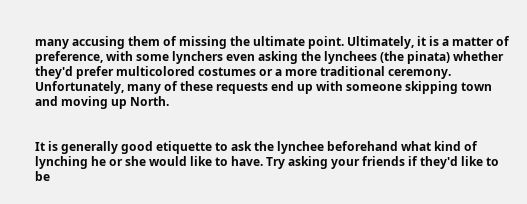many accusing them of missing the ultimate point. Ultimately, it is a matter of preference, with some lynchers even asking the lynchees (the pinata) whether they'd prefer multicolored costumes or a more traditional ceremony. Unfortunately, many of these requests end up with someone skipping town and moving up North.


It is generally good etiquette to ask the lynchee beforehand what kind of lynching he or she would like to have. Try asking your friends if they'd like to be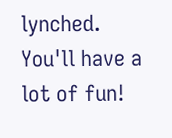lynched. You'll have a lot of fun!